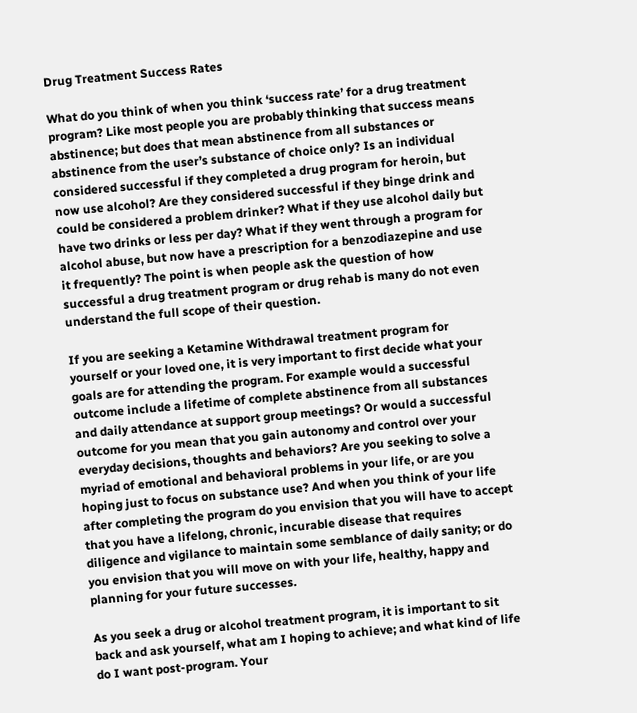Drug Treatment Success Rates

What do you think of when you think ‘success rate’ for a drug treatment program? Like most people you are probably thinking that success means abstinence; but does that mean abstinence from all substances or abstinence from the user’s substance of choice only? Is an individual considered successful if they completed a drug program for heroin, but now use alcohol? Are they considered successful if they binge drink and could be considered a problem drinker? What if they use alcohol daily but have two drinks or less per day? What if they went through a program for alcohol abuse, but now have a prescription for a benzodiazepine and use it frequently? The point is when people ask the question of how successful a drug treatment program or drug rehab is many do not even understand the full scope of their question.

If you are seeking a Ketamine Withdrawal treatment program for yourself or your loved one, it is very important to first decide what your goals are for attending the program. For example would a successful outcome include a lifetime of complete abstinence from all substances and daily attendance at support group meetings? Or would a successful outcome for you mean that you gain autonomy and control over your everyday decisions, thoughts and behaviors? Are you seeking to solve a myriad of emotional and behavioral problems in your life, or are you hoping just to focus on substance use? And when you think of your life after completing the program do you envision that you will have to accept that you have a lifelong, chronic, incurable disease that requires diligence and vigilance to maintain some semblance of daily sanity; or do you envision that you will move on with your life, healthy, happy and planning for your future successes.

As you seek a drug or alcohol treatment program, it is important to sit back and ask yourself, what am I hoping to achieve; and what kind of life do I want post-program. Your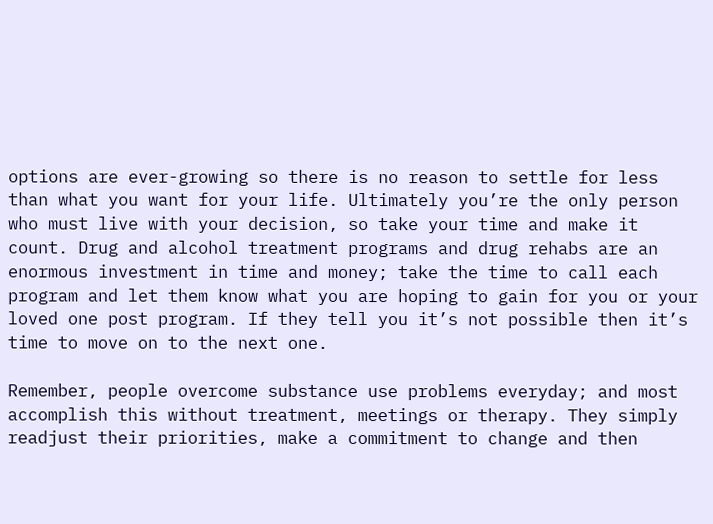options are ever-growing so there is no reason to settle for less than what you want for your life. Ultimately you’re the only person who must live with your decision, so take your time and make it count. Drug and alcohol treatment programs and drug rehabs are an enormous investment in time and money; take the time to call each program and let them know what you are hoping to gain for you or your loved one post program. If they tell you it’s not possible then it’s time to move on to the next one.

Remember, people overcome substance use problems everyday; and most accomplish this without treatment, meetings or therapy. They simply readjust their priorities, make a commitment to change and then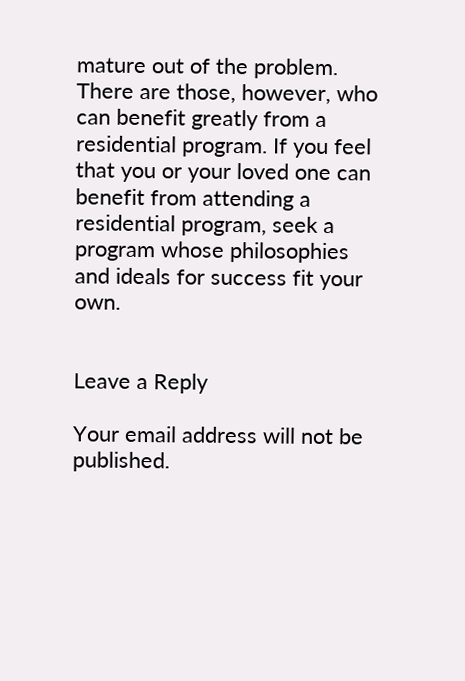mature out of the problem. There are those, however, who can benefit greatly from a residential program. If you feel that you or your loved one can benefit from attending a residential program, seek a program whose philosophies and ideals for success fit your own.


Leave a Reply

Your email address will not be published.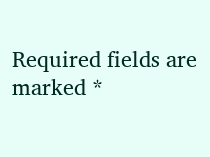Required fields are marked *